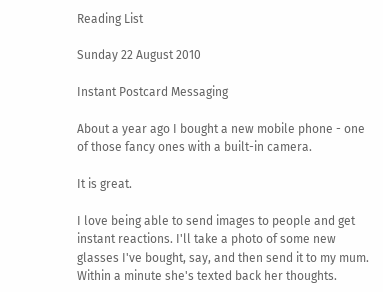Reading List

Sunday 22 August 2010

Instant Postcard Messaging

About a year ago I bought a new mobile phone - one of those fancy ones with a built-in camera.

It is great.

I love being able to send images to people and get instant reactions. I'll take a photo of some new glasses I've bought, say, and then send it to my mum. Within a minute she's texted back her thoughts.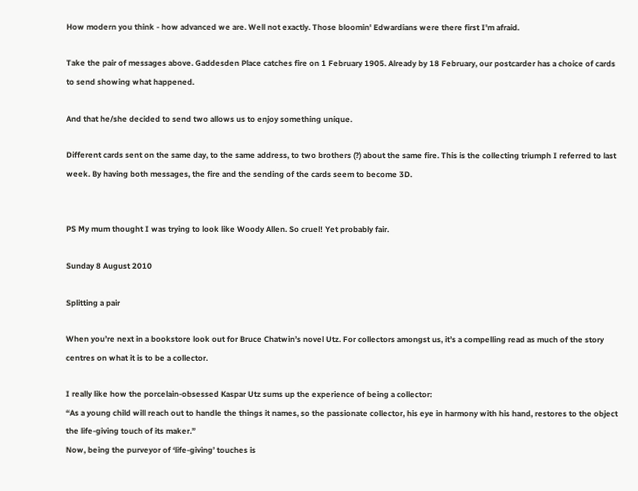How modern you think - how advanced we are. Well not exactly. Those bloomin' Edwardians were there first I'm afraid.

Take the pair of messages above. Gaddesden Place catches fire on 1 February 1905. Already by 18 February, our postcarder has a choice of cards to send showing what happened.

And that he/she decided to send two allows us to enjoy something unique.

Different cards sent on the same day, to the same address, to two brothers (?) about the same fire. This is the collecting triumph I referred to last week. By having both messages, the fire and the sending of the cards seem to become 3D.


PS My mum thought I was trying to look like Woody Allen. So cruel! Yet probably fair.

Sunday 8 August 2010

Splitting a pair

When you’re next in a bookstore look out for Bruce Chatwin’s novel Utz. For collectors amongst us, it’s a compelling read as much of the story centres on what it is to be a collector.

I really like how the porcelain-obsessed Kaspar Utz sums up the experience of being a collector:
“As a young child will reach out to handle the things it names, so the passionate collector, his eye in harmony with his hand, restores to the object the life-giving touch of its maker.”
Now, being the purveyor of ‘life-giving’ touches is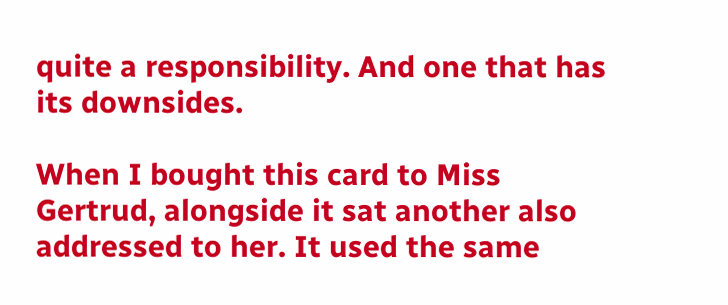quite a responsibility. And one that has its downsides.

When I bought this card to Miss Gertrud, alongside it sat another also addressed to her. It used the same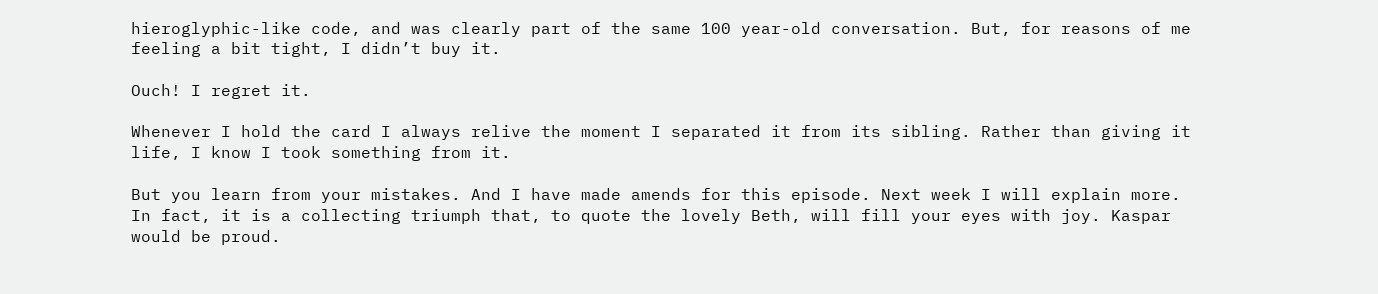hieroglyphic-like code, and was clearly part of the same 100 year-old conversation. But, for reasons of me feeling a bit tight, I didn’t buy it.

Ouch! I regret it.

Whenever I hold the card I always relive the moment I separated it from its sibling. Rather than giving it life, I know I took something from it.

But you learn from your mistakes. And I have made amends for this episode. Next week I will explain more. In fact, it is a collecting triumph that, to quote the lovely Beth, will fill your eyes with joy. Kaspar would be proud.